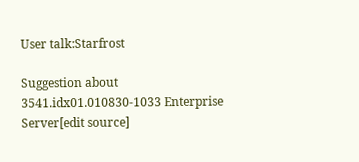User talk:Starfrost

Suggestion about 3541.idx01.010830-1033 Enterprise Server[edit source]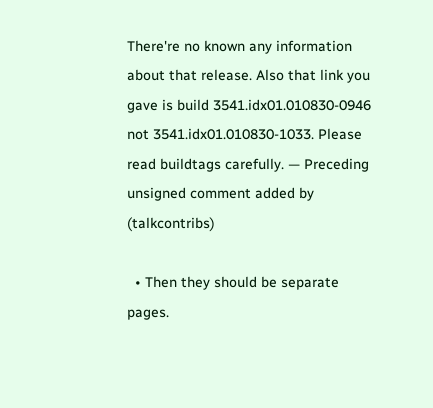There're no known any information about that release. Also that link you gave is build 3541.idx01.010830-0946 not 3541.idx01.010830-1033. Please read buildtags carefully. — Preceding unsigned comment added by (talkcontribs)

  • Then they should be separate pages.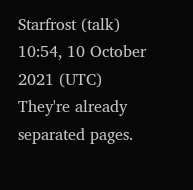Starfrost (talk) 10:54, 10 October 2021 (UTC)
They're already separated pages.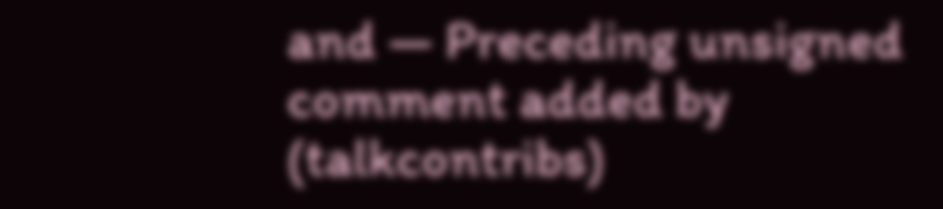and — Preceding unsigned comment added by (talkcontribs)